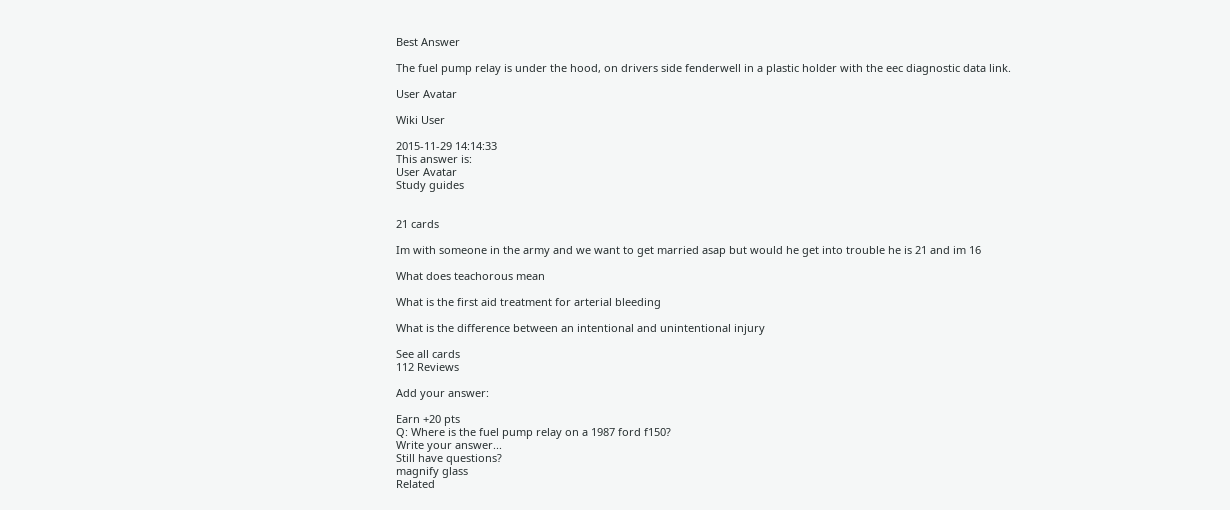Best Answer

The fuel pump relay is under the hood, on drivers side fenderwell in a plastic holder with the eec diagnostic data link.

User Avatar

Wiki User

2015-11-29 14:14:33
This answer is:
User Avatar
Study guides


21 cards

Im with someone in the army and we want to get married asap but would he get into trouble he is 21 and im 16

What does teachorous mean

What is the first aid treatment for arterial bleeding

What is the difference between an intentional and unintentional injury

See all cards
112 Reviews

Add your answer:

Earn +20 pts
Q: Where is the fuel pump relay on a 1987 ford f150?
Write your answer...
Still have questions?
magnify glass
Related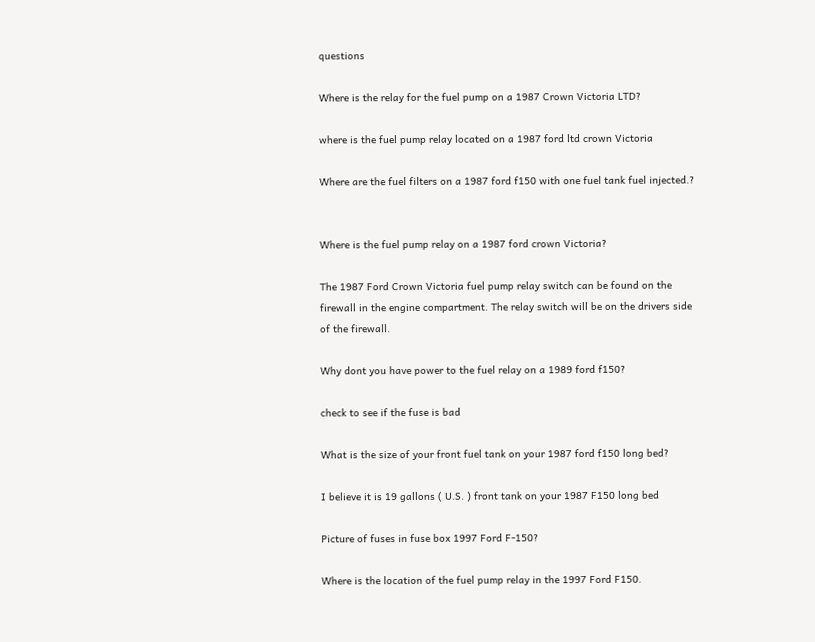questions

Where is the relay for the fuel pump on a 1987 Crown Victoria LTD?

where is the fuel pump relay located on a 1987 ford ltd crown Victoria

Where are the fuel filters on a 1987 ford f150 with one fuel tank fuel injected.?


Where is the fuel pump relay on a 1987 ford crown Victoria?

The 1987 Ford Crown Victoria fuel pump relay switch can be found on the firewall in the engine compartment. The relay switch will be on the drivers side of the firewall.

Why dont you have power to the fuel relay on a 1989 ford f150?

check to see if the fuse is bad

What is the size of your front fuel tank on your 1987 ford f150 long bed?

I believe it is 19 gallons ( U.S. ) front tank on your 1987 F150 long bed

Picture of fuses in fuse box 1997 Ford F-150?

Where is the location of the fuel pump relay in the 1997 Ford F150.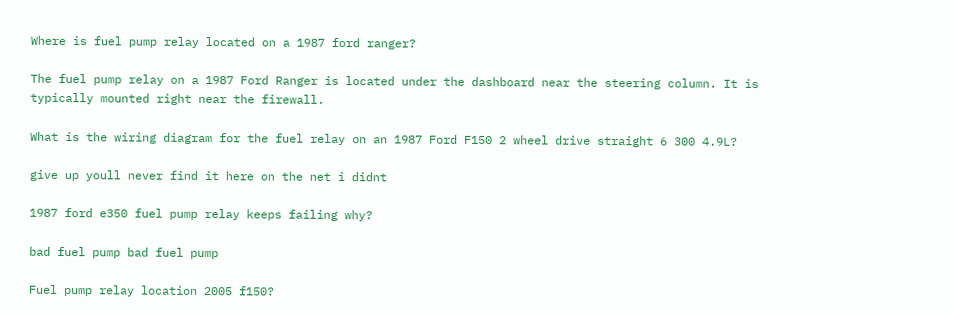Where is fuel pump relay located on a 1987 ford ranger?

The fuel pump relay on a 1987 Ford Ranger is located under the dashboard near the steering column. It is typically mounted right near the firewall.

What is the wiring diagram for the fuel relay on an 1987 Ford F150 2 wheel drive straight 6 300 4.9L?

give up youll never find it here on the net i didnt

1987 ford e350 fuel pump relay keeps failing why?

bad fuel pump bad fuel pump

Fuel pump relay location 2005 f150?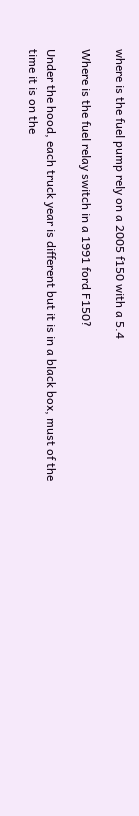where is the fuel pump rely on a 2005 f150 with a 5.4

Where is the fuel relay switch in a 1991 ford F150?

Under the hood, each truck year is different but it is in a black box, must of the time it is on the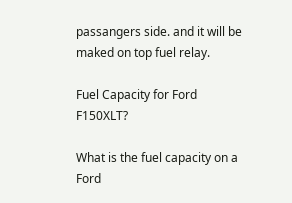passangers side. and it will be maked on top fuel relay.

Fuel Capacity for Ford F150XLT?

What is the fuel capacity on a Ford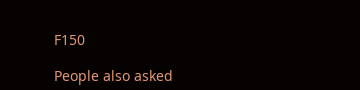F150

People also asked